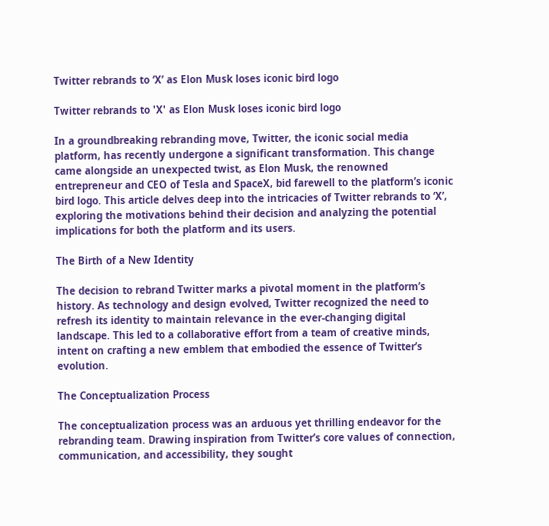Twitter rebrands to ‘X’ as Elon Musk loses iconic bird logo

Twitter rebrands to 'X' as Elon Musk loses iconic bird logo

In a groundbreaking rebranding move, Twitter, the iconic social media platform, has recently undergone a significant transformation. This change came alongside an unexpected twist, as Elon Musk, the renowned entrepreneur and CEO of Tesla and SpaceX, bid farewell to the platform’s iconic bird logo. This article delves deep into the intricacies of Twitter rebrands to ‘X’, exploring the motivations behind their decision and analyzing the potential implications for both the platform and its users.

The Birth of a New Identity

The decision to rebrand Twitter marks a pivotal moment in the platform’s history. As technology and design evolved, Twitter recognized the need to refresh its identity to maintain relevance in the ever-changing digital landscape. This led to a collaborative effort from a team of creative minds, intent on crafting a new emblem that embodied the essence of Twitter’s evolution.

The Conceptualization Process

The conceptualization process was an arduous yet thrilling endeavor for the rebranding team. Drawing inspiration from Twitter’s core values of connection, communication, and accessibility, they sought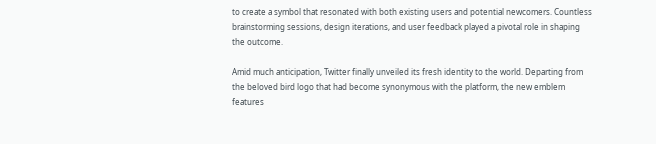to create a symbol that resonated with both existing users and potential newcomers. Countless brainstorming sessions, design iterations, and user feedback played a pivotal role in shaping the outcome.

Amid much anticipation, Twitter finally unveiled its fresh identity to the world. Departing from the beloved bird logo that had become synonymous with the platform, the new emblem features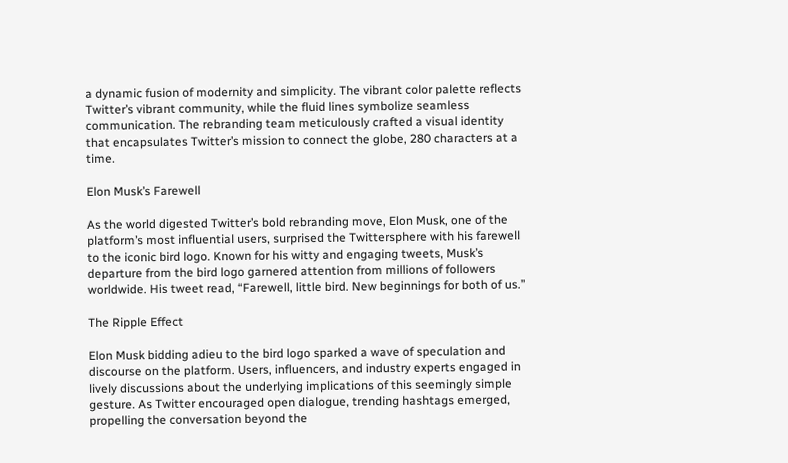a dynamic fusion of modernity and simplicity. The vibrant color palette reflects Twitter’s vibrant community, while the fluid lines symbolize seamless communication. The rebranding team meticulously crafted a visual identity that encapsulates Twitter’s mission to connect the globe, 280 characters at a time.

Elon Musk’s Farewell

As the world digested Twitter’s bold rebranding move, Elon Musk, one of the platform’s most influential users, surprised the Twittersphere with his farewell to the iconic bird logo. Known for his witty and engaging tweets, Musk’s departure from the bird logo garnered attention from millions of followers worldwide. His tweet read, “Farewell, little bird. New beginnings for both of us.”

The Ripple Effect

Elon Musk bidding adieu to the bird logo sparked a wave of speculation and discourse on the platform. Users, influencers, and industry experts engaged in lively discussions about the underlying implications of this seemingly simple gesture. As Twitter encouraged open dialogue, trending hashtags emerged, propelling the conversation beyond the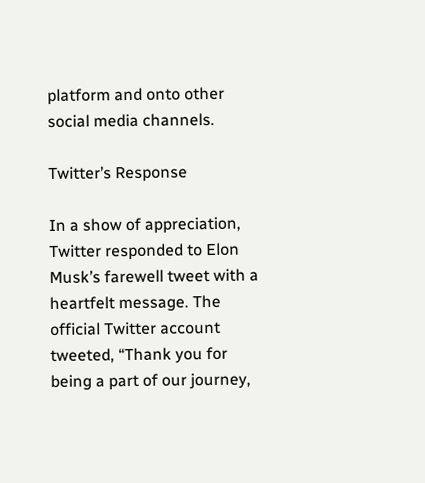platform and onto other social media channels.

Twitter’s Response

In a show of appreciation, Twitter responded to Elon Musk’s farewell tweet with a heartfelt message. The official Twitter account tweeted, “Thank you for being a part of our journey,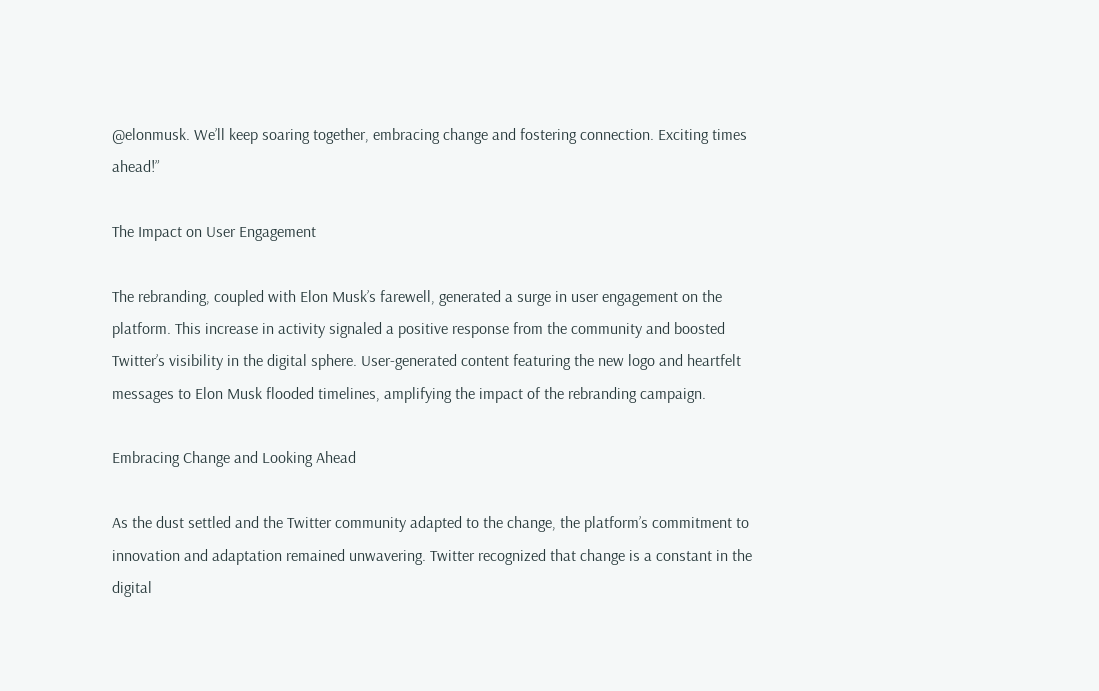@elonmusk. We’ll keep soaring together, embracing change and fostering connection. Exciting times ahead!”

The Impact on User Engagement

The rebranding, coupled with Elon Musk’s farewell, generated a surge in user engagement on the platform. This increase in activity signaled a positive response from the community and boosted Twitter’s visibility in the digital sphere. User-generated content featuring the new logo and heartfelt messages to Elon Musk flooded timelines, amplifying the impact of the rebranding campaign.

Embracing Change and Looking Ahead

As the dust settled and the Twitter community adapted to the change, the platform’s commitment to innovation and adaptation remained unwavering. Twitter recognized that change is a constant in the digital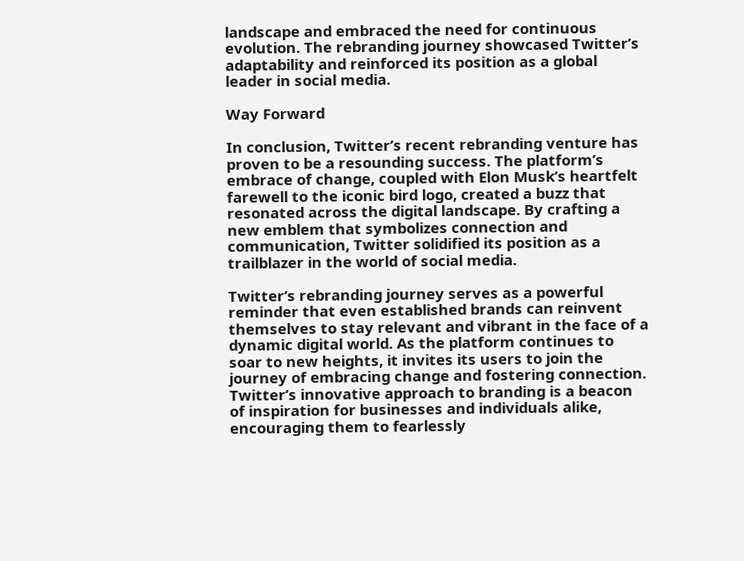landscape and embraced the need for continuous evolution. The rebranding journey showcased Twitter’s adaptability and reinforced its position as a global leader in social media.

Way Forward

In conclusion, Twitter’s recent rebranding venture has proven to be a resounding success. The platform’s embrace of change, coupled with Elon Musk’s heartfelt farewell to the iconic bird logo, created a buzz that resonated across the digital landscape. By crafting a new emblem that symbolizes connection and communication, Twitter solidified its position as a trailblazer in the world of social media.

Twitter’s rebranding journey serves as a powerful reminder that even established brands can reinvent themselves to stay relevant and vibrant in the face of a dynamic digital world. As the platform continues to soar to new heights, it invites its users to join the journey of embracing change and fostering connection. Twitter’s innovative approach to branding is a beacon of inspiration for businesses and individuals alike, encouraging them to fearlessly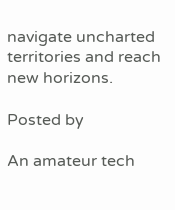navigate uncharted territories and reach new horizons.

Posted by

An amateur tech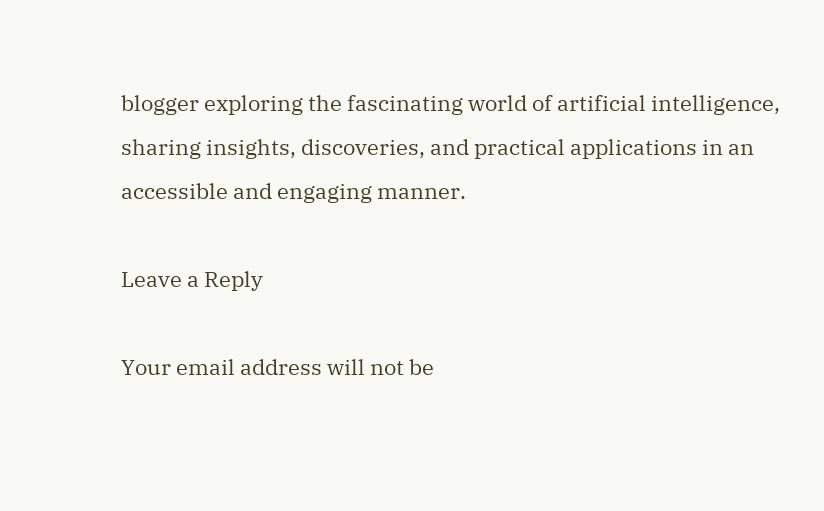blogger exploring the fascinating world of artificial intelligence, sharing insights, discoveries, and practical applications in an accessible and engaging manner.

Leave a Reply

Your email address will not be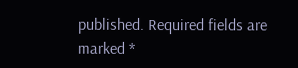published. Required fields are marked *